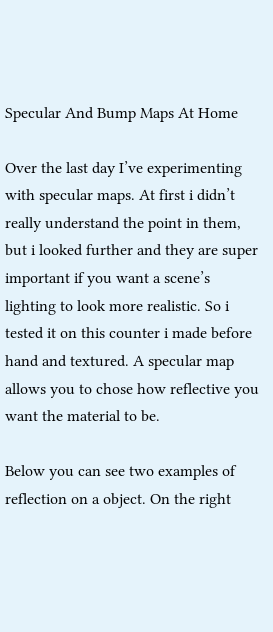Specular And Bump Maps At Home

Over the last day I’ve experimenting with specular maps. At first i didn’t really understand the point in them, but i looked further and they are super important if you want a scene’s lighting to look more realistic. So i tested it on this counter i made before hand and textured. A specular map allows you to chose how reflective you want the material to be.

Below you can see two examples of reflection on a object. On the right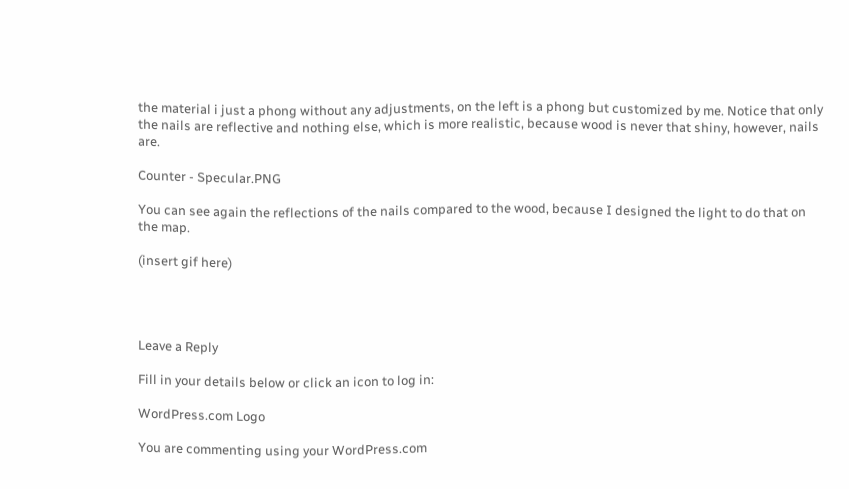the material i just a phong without any adjustments, on the left is a phong but customized by me. Notice that only the nails are reflective and nothing else, which is more realistic, because wood is never that shiny, however, nails are.

Counter - Specular.PNG

You can see again the reflections of the nails compared to the wood, because I designed the light to do that on the map.

(insert gif here)




Leave a Reply

Fill in your details below or click an icon to log in:

WordPress.com Logo

You are commenting using your WordPress.com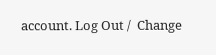account. Log Out /  Change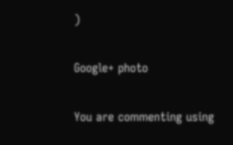)

Google+ photo

You are commenting using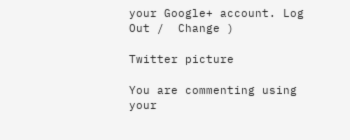your Google+ account. Log Out /  Change )

Twitter picture

You are commenting using your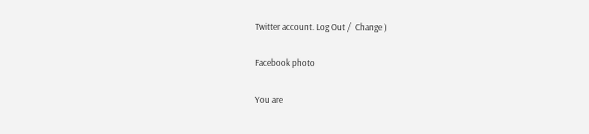Twitter account. Log Out /  Change )

Facebook photo

You are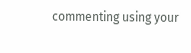commenting using your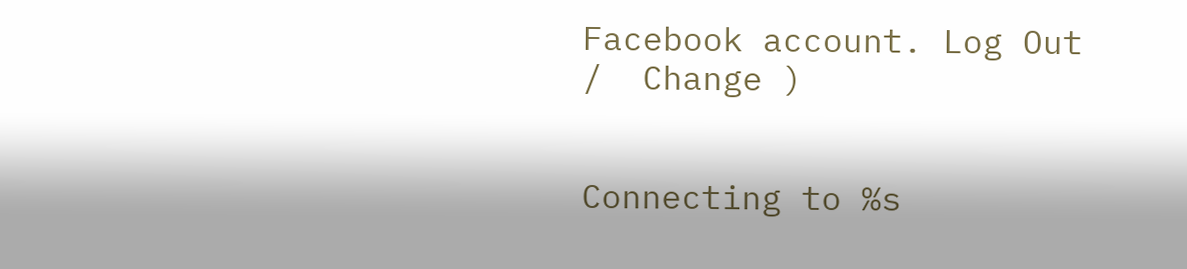Facebook account. Log Out /  Change )


Connecting to %s